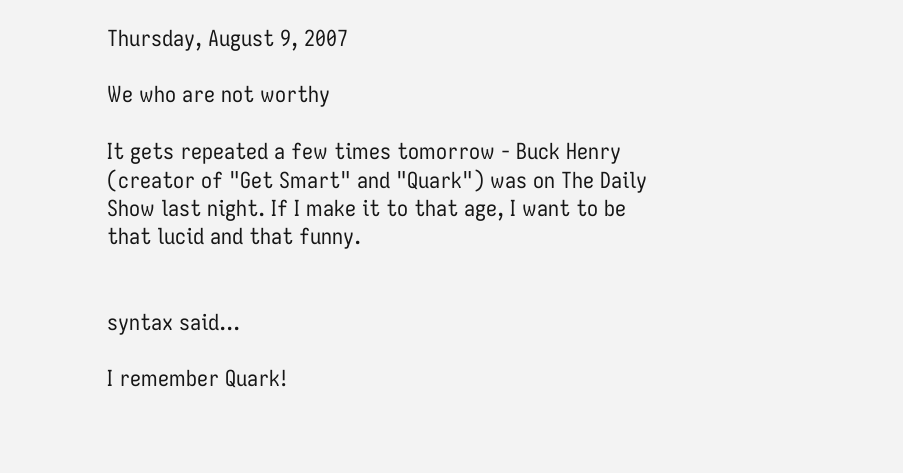Thursday, August 9, 2007

We who are not worthy

It gets repeated a few times tomorrow - Buck Henry (creator of "Get Smart" and "Quark") was on The Daily Show last night. If I make it to that age, I want to be that lucid and that funny.


syntax said...

I remember Quark!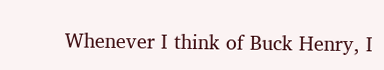Whenever I think of Buck Henry, I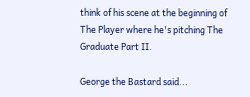think of his scene at the beginning of The Player where he's pitching The Graduate Part II.

George the Bastard said...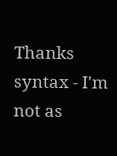Thanks syntax - I'm not as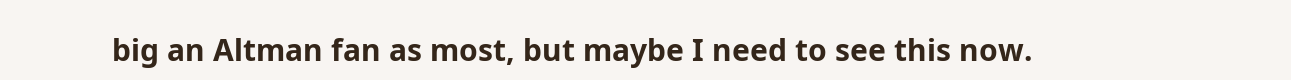big an Altman fan as most, but maybe I need to see this now.